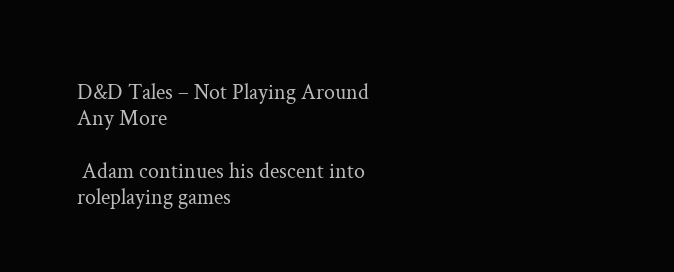D&D Tales – Not Playing Around Any More

 Adam continues his descent into roleplaying games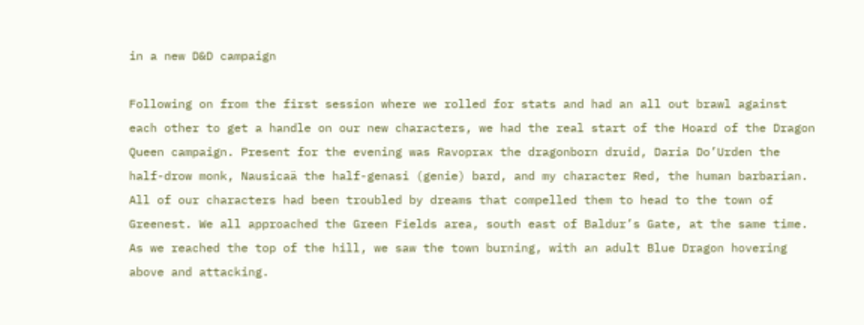in a new D&D campaign

Following on from the first session where we rolled for stats and had an all out brawl against each other to get a handle on our new characters, we had the real start of the Hoard of the Dragon Queen campaign. Present for the evening was Ravoprax the dragonborn druid, Daria Do’Urden the half-drow monk, Nausicaä the half-genasi (genie) bard, and my character Red, the human barbarian. All of our characters had been troubled by dreams that compelled them to head to the town of Greenest. We all approached the Green Fields area, south east of Baldur’s Gate, at the same time. As we reached the top of the hill, we saw the town burning, with an adult Blue Dragon hovering above and attacking.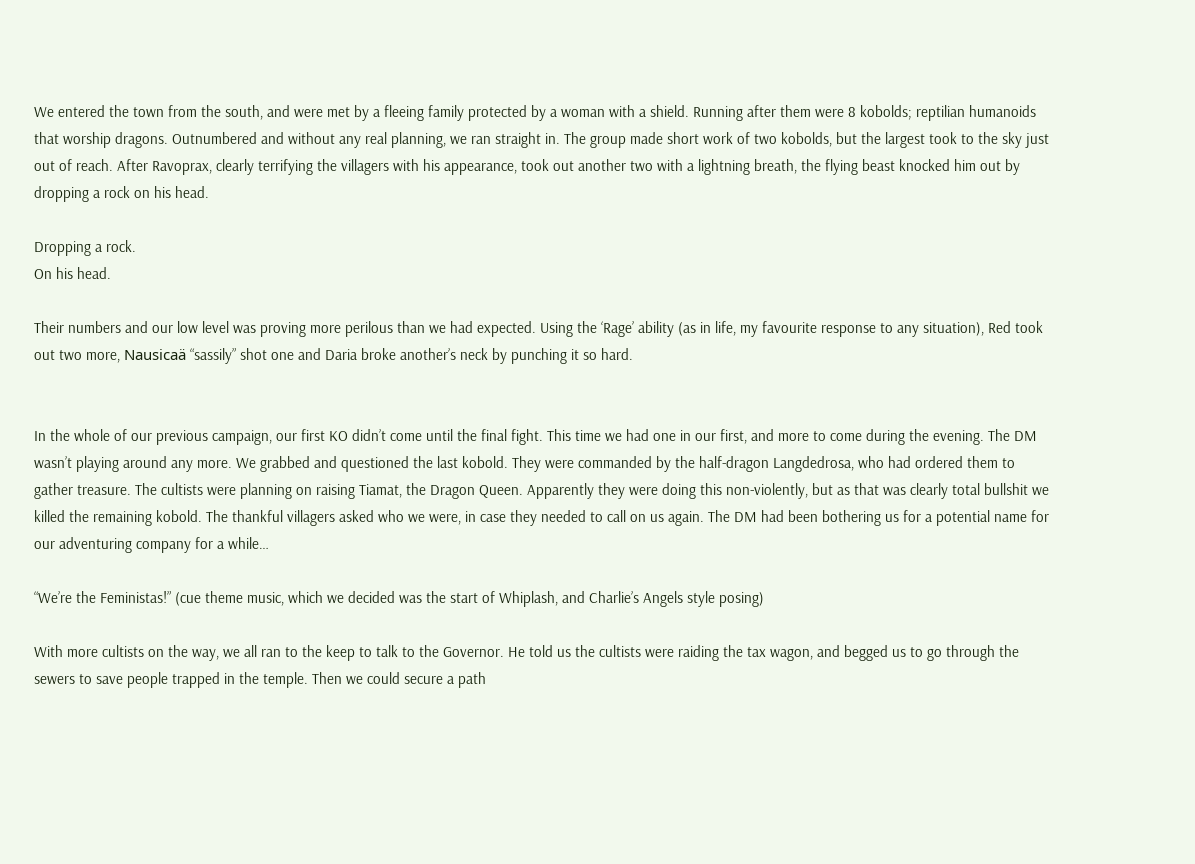We entered the town from the south, and were met by a fleeing family protected by a woman with a shield. Running after them were 8 kobolds; reptilian humanoids that worship dragons. Outnumbered and without any real planning, we ran straight in. The group made short work of two kobolds, but the largest took to the sky just out of reach. After Ravoprax, clearly terrifying the villagers with his appearance, took out another two with a lightning breath, the flying beast knocked him out by dropping a rock on his head.

Dropping a rock.
On his head.

Their numbers and our low level was proving more perilous than we had expected. Using the ‘Rage’ ability (as in life, my favourite response to any situation), Red took out two more, Nausicaä “sassily” shot one and Daria broke another’s neck by punching it so hard.


In the whole of our previous campaign, our first KO didn’t come until the final fight. This time we had one in our first, and more to come during the evening. The DM wasn’t playing around any more. We grabbed and questioned the last kobold. They were commanded by the half-dragon Langdedrosa, who had ordered them to gather treasure. The cultists were planning on raising Tiamat, the Dragon Queen. Apparently they were doing this non-violently, but as that was clearly total bullshit we killed the remaining kobold. The thankful villagers asked who we were, in case they needed to call on us again. The DM had been bothering us for a potential name for our adventuring company for a while…

“We’re the Feministas!” (cue theme music, which we decided was the start of Whiplash, and Charlie’s Angels style posing)

With more cultists on the way, we all ran to the keep to talk to the Governor. He told us the cultists were raiding the tax wagon, and begged us to go through the sewers to save people trapped in the temple. Then we could secure a path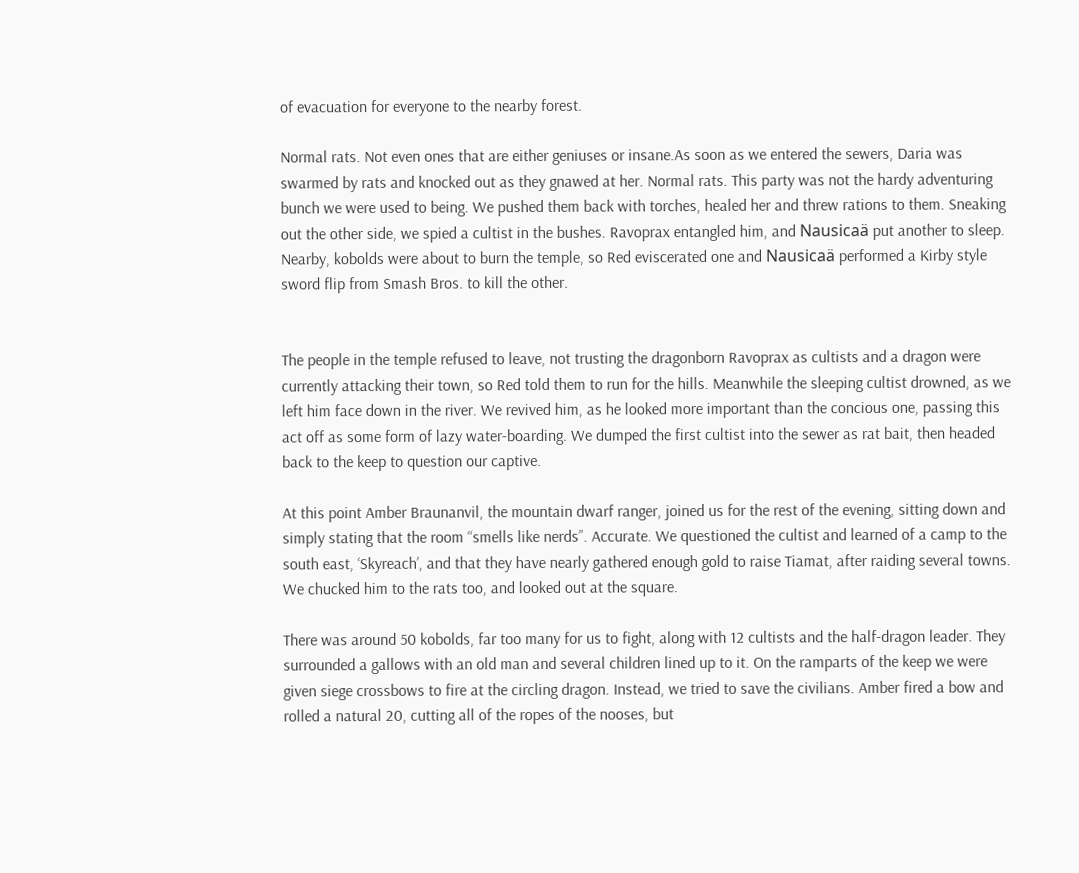of evacuation for everyone to the nearby forest.

Normal rats. Not even ones that are either geniuses or insane.As soon as we entered the sewers, Daria was swarmed by rats and knocked out as they gnawed at her. Normal rats. This party was not the hardy adventuring bunch we were used to being. We pushed them back with torches, healed her and threw rations to them. Sneaking out the other side, we spied a cultist in the bushes. Ravoprax entangled him, and Nausicaä put another to sleep. Nearby, kobolds were about to burn the temple, so Red eviscerated one and Nausicaä performed a Kirby style sword flip from Smash Bros. to kill the other.


The people in the temple refused to leave, not trusting the dragonborn Ravoprax as cultists and a dragon were currently attacking their town, so Red told them to run for the hills. Meanwhile the sleeping cultist drowned, as we left him face down in the river. We revived him, as he looked more important than the concious one, passing this act off as some form of lazy water-boarding. We dumped the first cultist into the sewer as rat bait, then headed back to the keep to question our captive.

At this point Amber Braunanvil, the mountain dwarf ranger, joined us for the rest of the evening, sitting down and simply stating that the room “smells like nerds”. Accurate. We questioned the cultist and learned of a camp to the south east, ‘Skyreach’, and that they have nearly gathered enough gold to raise Tiamat, after raiding several towns. We chucked him to the rats too, and looked out at the square.

There was around 50 kobolds, far too many for us to fight, along with 12 cultists and the half-dragon leader. They surrounded a gallows with an old man and several children lined up to it. On the ramparts of the keep we were given siege crossbows to fire at the circling dragon. Instead, we tried to save the civilians. Amber fired a bow and rolled a natural 20, cutting all of the ropes of the nooses, but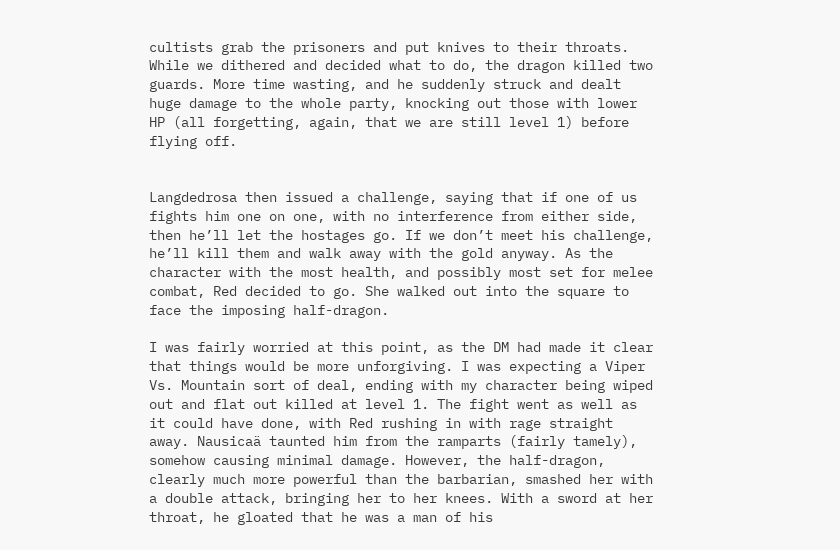cultists grab the prisoners and put knives to their throats. While we dithered and decided what to do, the dragon killed two guards. More time wasting, and he suddenly struck and dealt huge damage to the whole party, knocking out those with lower HP (all forgetting, again, that we are still level 1) before flying off.


Langdedrosa then issued a challenge, saying that if one of us fights him one on one, with no interference from either side, then he’ll let the hostages go. If we don’t meet his challenge, he’ll kill them and walk away with the gold anyway. As the character with the most health, and possibly most set for melee combat, Red decided to go. She walked out into the square to face the imposing half-dragon.

I was fairly worried at this point, as the DM had made it clear that things would be more unforgiving. I was expecting a Viper Vs. Mountain sort of deal, ending with my character being wiped out and flat out killed at level 1. The fight went as well as it could have done, with Red rushing in with rage straight away. Nausicaä taunted him from the ramparts (fairly tamely), somehow causing minimal damage. However, the half-dragon, clearly much more powerful than the barbarian, smashed her with a double attack, bringing her to her knees. With a sword at her throat, he gloated that he was a man of his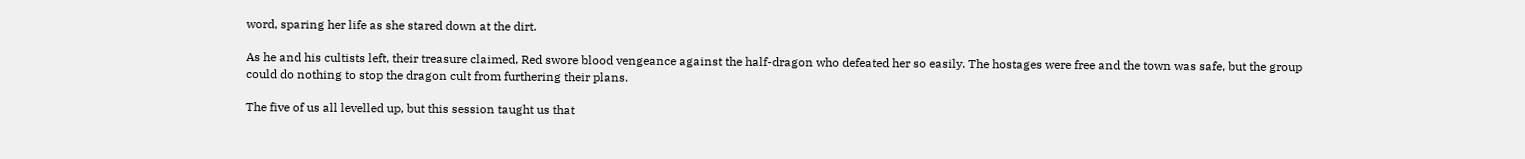word, sparing her life as she stared down at the dirt.

As he and his cultists left, their treasure claimed, Red swore blood vengeance against the half-dragon who defeated her so easily. The hostages were free and the town was safe, but the group could do nothing to stop the dragon cult from furthering their plans.

The five of us all levelled up, but this session taught us that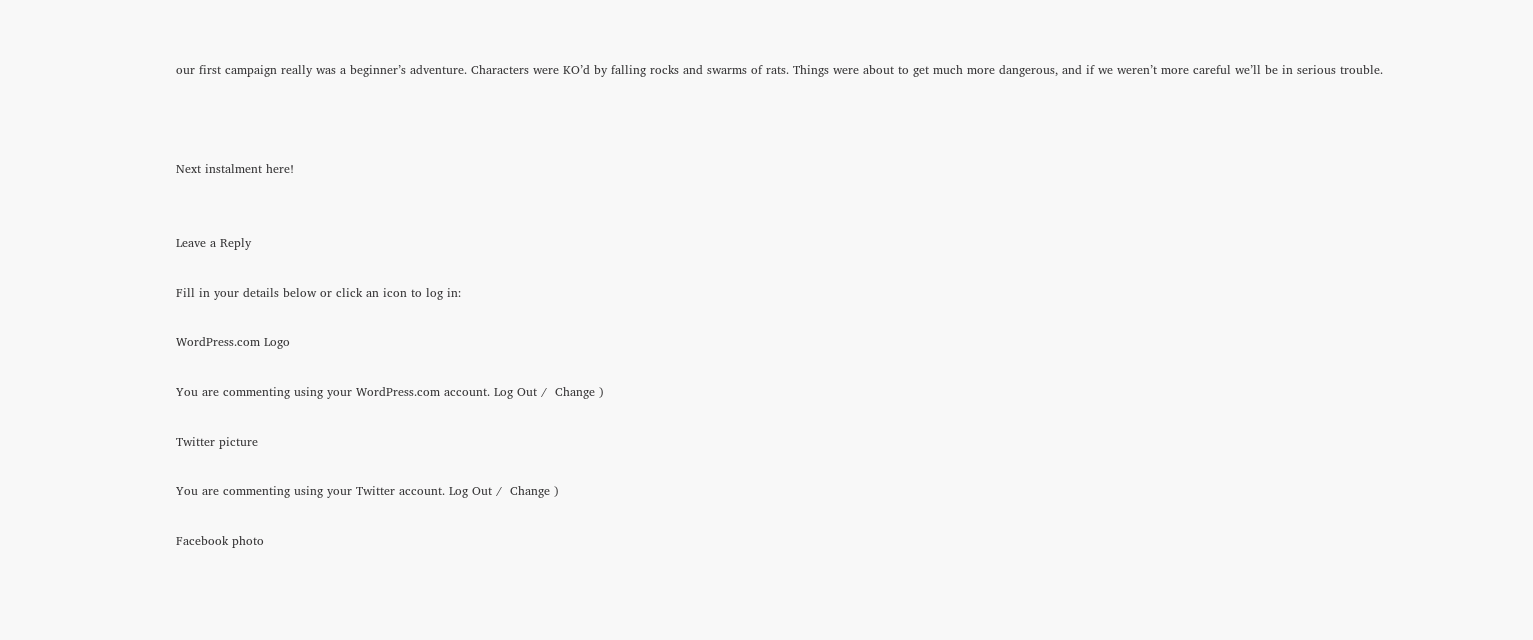our first campaign really was a beginner’s adventure. Characters were KO’d by falling rocks and swarms of rats. Things were about to get much more dangerous, and if we weren’t more careful we’ll be in serious trouble.



Next instalment here!


Leave a Reply

Fill in your details below or click an icon to log in:

WordPress.com Logo

You are commenting using your WordPress.com account. Log Out /  Change )

Twitter picture

You are commenting using your Twitter account. Log Out /  Change )

Facebook photo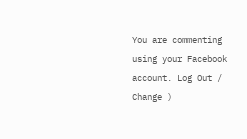You are commenting using your Facebook account. Log Out /  Change )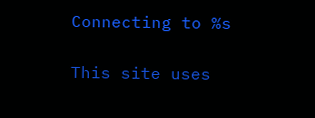Connecting to %s

This site uses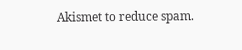Akismet to reduce spam.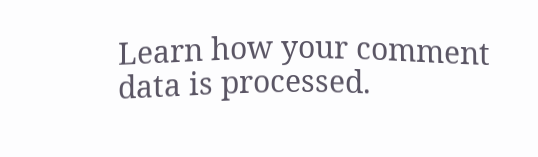Learn how your comment data is processed.